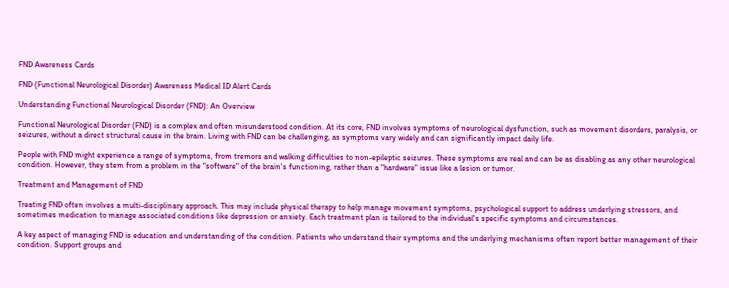FND Awareness Cards

FND (Functional Neurological Disorder) Awareness Medical ID Alert Cards

Understanding Functional Neurological Disorder (FND): An Overview

Functional Neurological Disorder (FND) is a complex and often misunderstood condition. At its core, FND involves symptoms of neurological dysfunction, such as movement disorders, paralysis, or seizures, without a direct structural cause in the brain. Living with FND can be challenging, as symptoms vary widely and can significantly impact daily life.

People with FND might experience a range of symptoms, from tremors and walking difficulties to non-epileptic seizures. These symptoms are real and can be as disabling as any other neurological condition. However, they stem from a problem in the "software" of the brain's functioning, rather than a "hardware" issue like a lesion or tumor.

Treatment and Management of FND

Treating FND often involves a multi-disciplinary approach. This may include physical therapy to help manage movement symptoms, psychological support to address underlying stressors, and sometimes medication to manage associated conditions like depression or anxiety. Each treatment plan is tailored to the individual's specific symptoms and circumstances.

A key aspect of managing FND is education and understanding of the condition. Patients who understand their symptoms and the underlying mechanisms often report better management of their condition. Support groups and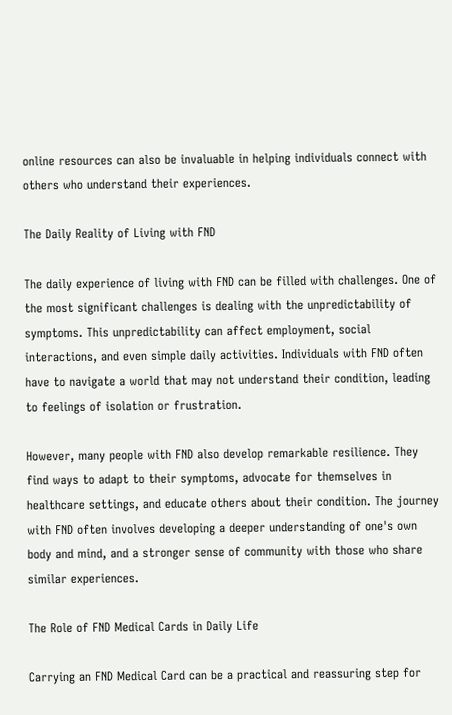online resources can also be invaluable in helping individuals connect with others who understand their experiences.

The Daily Reality of Living with FND

The daily experience of living with FND can be filled with challenges. One of the most significant challenges is dealing with the unpredictability of symptoms. This unpredictability can affect employment, social interactions, and even simple daily activities. Individuals with FND often have to navigate a world that may not understand their condition, leading to feelings of isolation or frustration.

However, many people with FND also develop remarkable resilience. They find ways to adapt to their symptoms, advocate for themselves in healthcare settings, and educate others about their condition. The journey with FND often involves developing a deeper understanding of one's own body and mind, and a stronger sense of community with those who share similar experiences.

The Role of FND Medical Cards in Daily Life

Carrying an FND Medical Card can be a practical and reassuring step for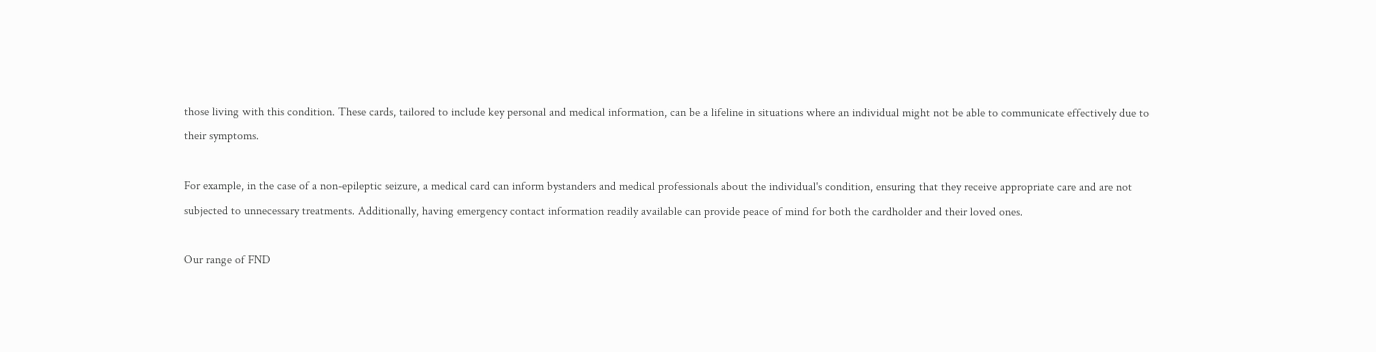those living with this condition. These cards, tailored to include key personal and medical information, can be a lifeline in situations where an individual might not be able to communicate effectively due to their symptoms.

For example, in the case of a non-epileptic seizure, a medical card can inform bystanders and medical professionals about the individual's condition, ensuring that they receive appropriate care and are not subjected to unnecessary treatments. Additionally, having emergency contact information readily available can provide peace of mind for both the cardholder and their loved ones.

Our range of FND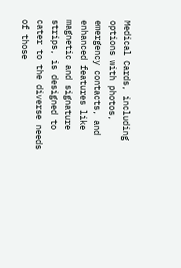Medical Cards, including options with photos, emergency contacts, and enhanced features like magnetic and signature strips, is designed to cater to the diverse needs of those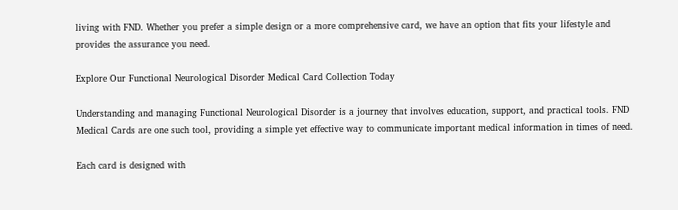living with FND. Whether you prefer a simple design or a more comprehensive card, we have an option that fits your lifestyle and provides the assurance you need.

Explore Our Functional Neurological Disorder Medical Card Collection Today

Understanding and managing Functional Neurological Disorder is a journey that involves education, support, and practical tools. FND Medical Cards are one such tool, providing a simple yet effective way to communicate important medical information in times of need.

Each card is designed with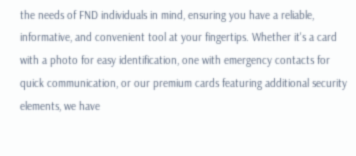the needs of FND individuals in mind, ensuring you have a reliable, informative, and convenient tool at your fingertips. Whether it's a card with a photo for easy identification, one with emergency contacts for quick communication, or our premium cards featuring additional security elements, we have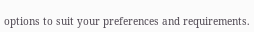options to suit your preferences and requirements.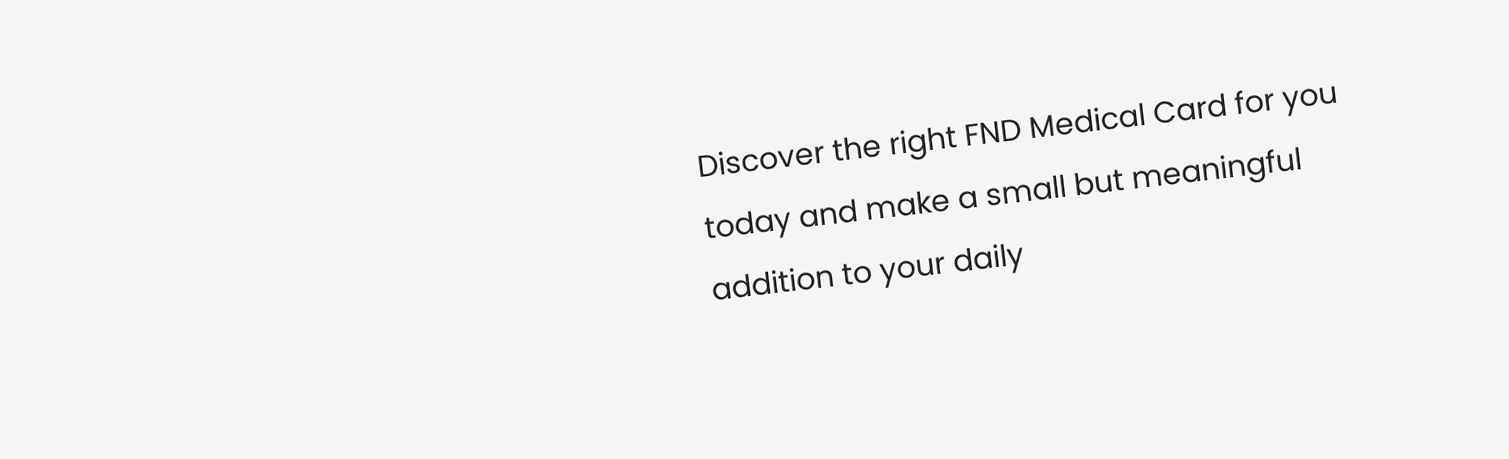Discover the right FND Medical Card for you today and make a small but meaningful addition to your daily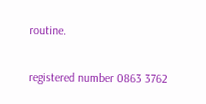routine.

registered number 0863 3762